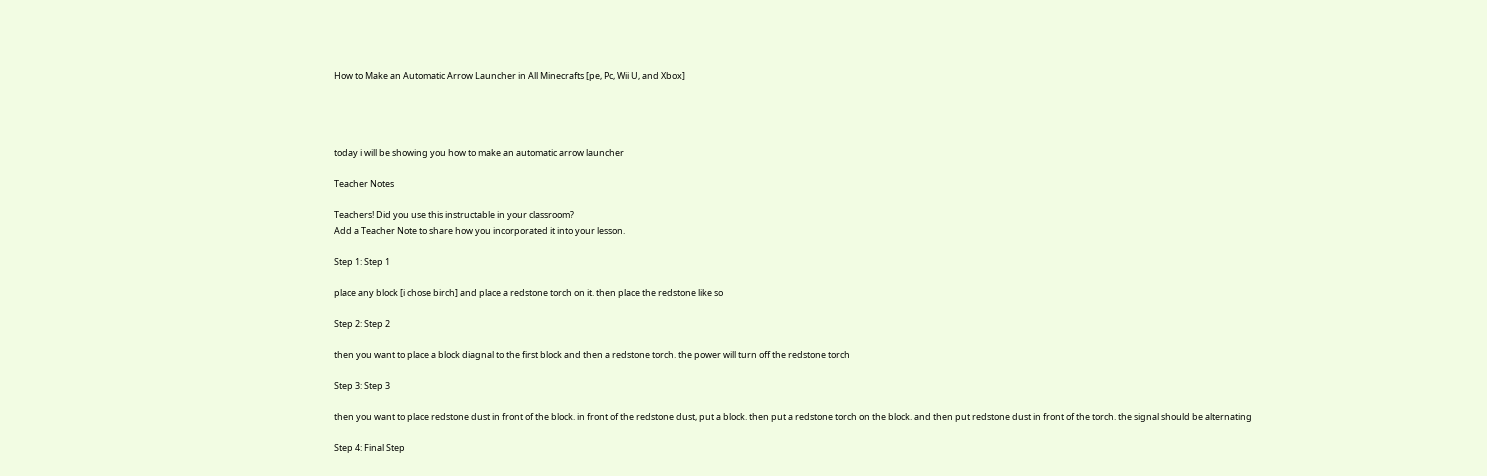How to Make an Automatic Arrow Launcher in All Minecrafts [pe, Pc, Wii U, and Xbox]




today i will be showing you how to make an automatic arrow launcher

Teacher Notes

Teachers! Did you use this instructable in your classroom?
Add a Teacher Note to share how you incorporated it into your lesson.

Step 1: Step 1

place any block [i chose birch] and place a redstone torch on it. then place the redstone like so

Step 2: Step 2

then you want to place a block diagnal to the first block and then a redstone torch. the power will turn off the redstone torch

Step 3: Step 3

then you want to place redstone dust in front of the block. in front of the redstone dust, put a block. then put a redstone torch on the block. and then put redstone dust in front of the torch. the signal should be alternating

Step 4: Final Step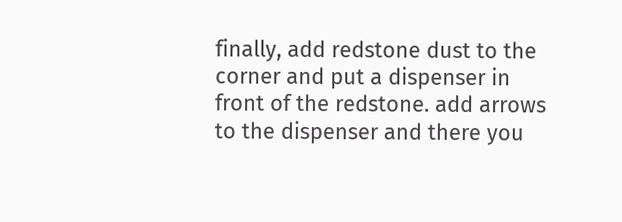finally, add redstone dust to the corner and put a dispenser in front of the redstone. add arrows to the dispenser and there you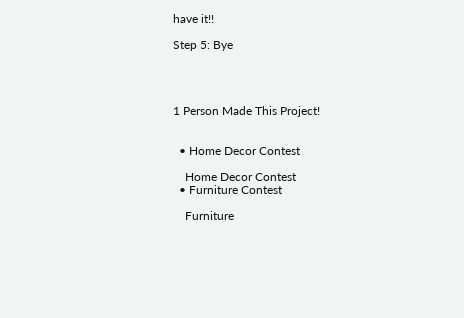have it!!

Step 5: Bye




1 Person Made This Project!


  • Home Decor Contest

    Home Decor Contest
  • Furniture Contest

    Furniture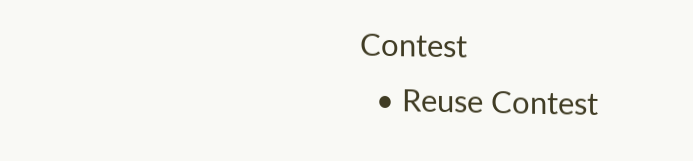Contest
  • Reuse Contest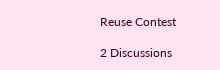Reuse Contest

2 Discussions